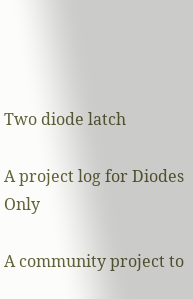Two diode latch

A project log for Diodes Only

A community project to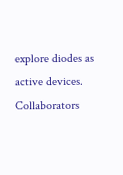explore diodes as active devices. Collaborators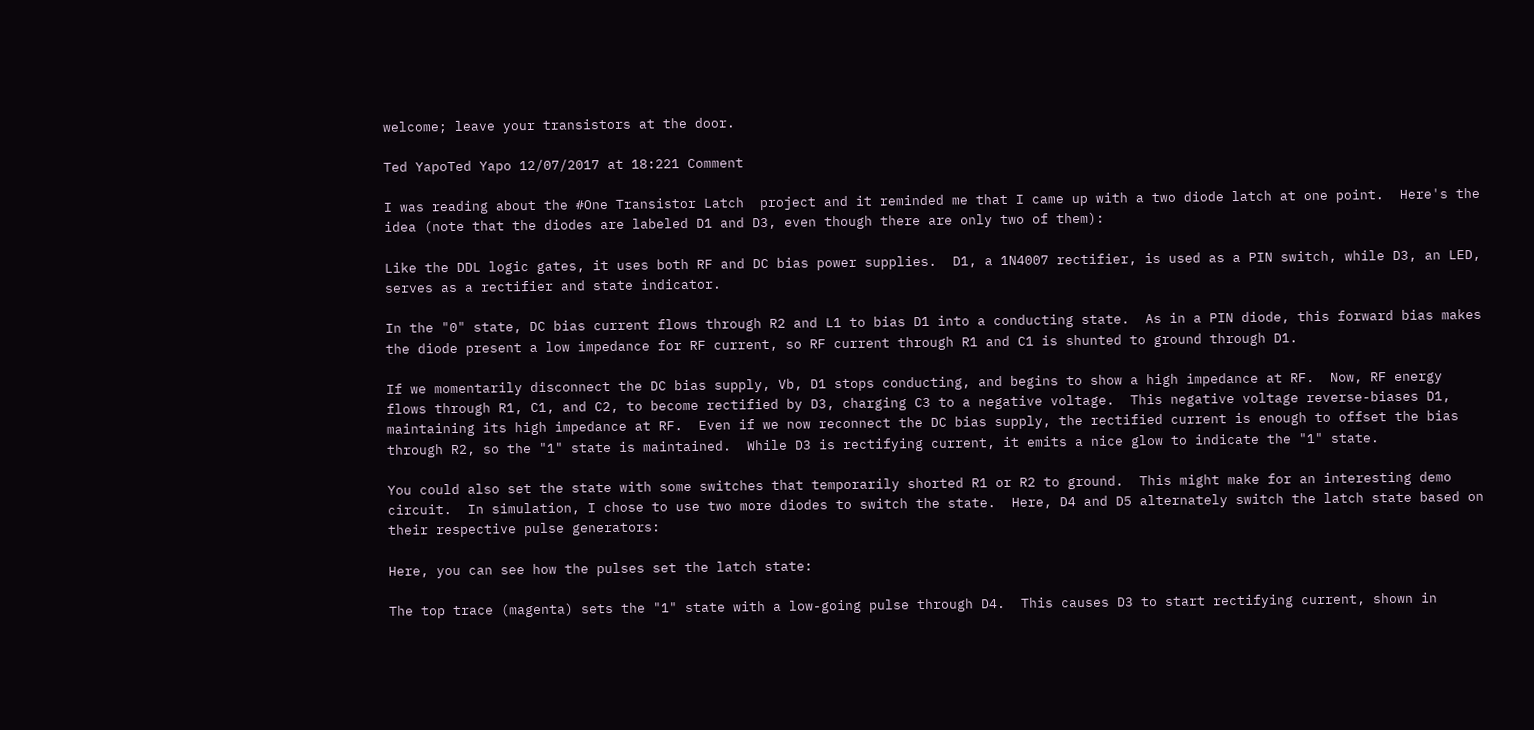welcome; leave your transistors at the door.

Ted YapoTed Yapo 12/07/2017 at 18:221 Comment

I was reading about the #One Transistor Latch  project and it reminded me that I came up with a two diode latch at one point.  Here's the idea (note that the diodes are labeled D1 and D3, even though there are only two of them):

Like the DDL logic gates, it uses both RF and DC bias power supplies.  D1, a 1N4007 rectifier, is used as a PIN switch, while D3, an LED, serves as a rectifier and state indicator.

In the "0" state, DC bias current flows through R2 and L1 to bias D1 into a conducting state.  As in a PIN diode, this forward bias makes the diode present a low impedance for RF current, so RF current through R1 and C1 is shunted to ground through D1.

If we momentarily disconnect the DC bias supply, Vb, D1 stops conducting, and begins to show a high impedance at RF.  Now, RF energy flows through R1, C1, and C2, to become rectified by D3, charging C3 to a negative voltage.  This negative voltage reverse-biases D1, maintaining its high impedance at RF.  Even if we now reconnect the DC bias supply, the rectified current is enough to offset the bias through R2, so the "1" state is maintained.  While D3 is rectifying current, it emits a nice glow to indicate the "1" state.

You could also set the state with some switches that temporarily shorted R1 or R2 to ground.  This might make for an interesting demo circuit.  In simulation, I chose to use two more diodes to switch the state.  Here, D4 and D5 alternately switch the latch state based on their respective pulse generators:

Here, you can see how the pulses set the latch state:

The top trace (magenta) sets the "1" state with a low-going pulse through D4.  This causes D3 to start rectifying current, shown in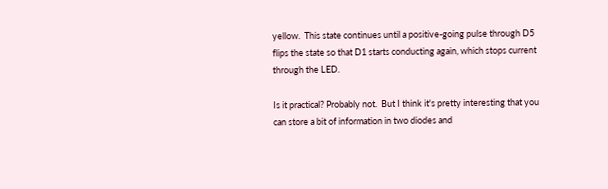yellow.  This state continues until a positive-going pulse through D5 flips the state so that D1 starts conducting again, which stops current through the LED.

Is it practical? Probably not.  But I think it's pretty interesting that you can store a bit of information in two diodes and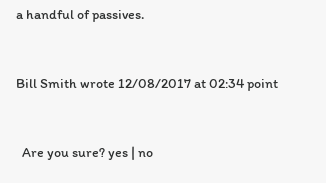a handful of passives.


Bill Smith wrote 12/08/2017 at 02:34 point


  Are you sure? yes | no